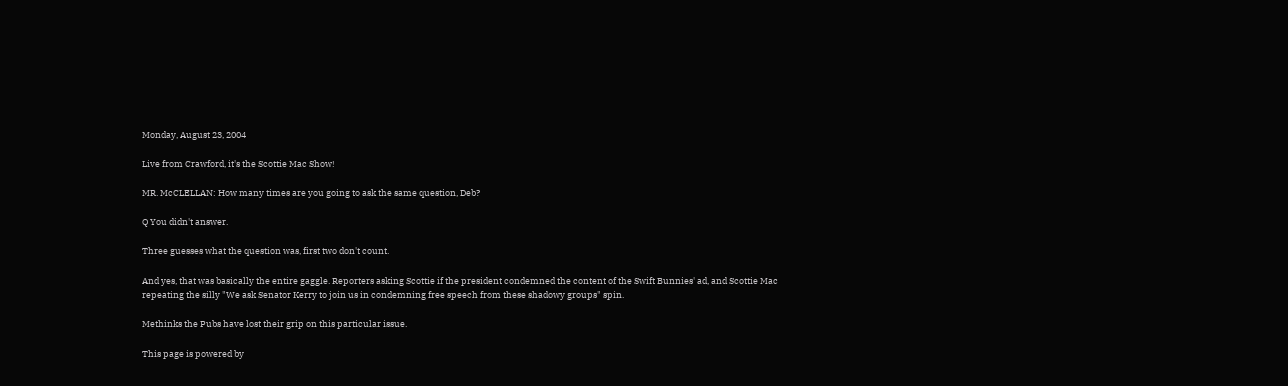Monday, August 23, 2004

Live from Crawford, it's the Scottie Mac Show!

MR. McCLELLAN: How many times are you going to ask the same question, Deb?

Q You didn't answer.

Three guesses what the question was, first two don't count.

And yes, that was basically the entire gaggle. Reporters asking Scottie if the president condemned the content of the Swift Bunnies' ad, and Scottie Mac repeating the silly "We ask Senator Kerry to join us in condemning free speech from these shadowy groups" spin.

Methinks the Pubs have lost their grip on this particular issue.

This page is powered by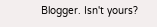Blogger. Isn't yours?